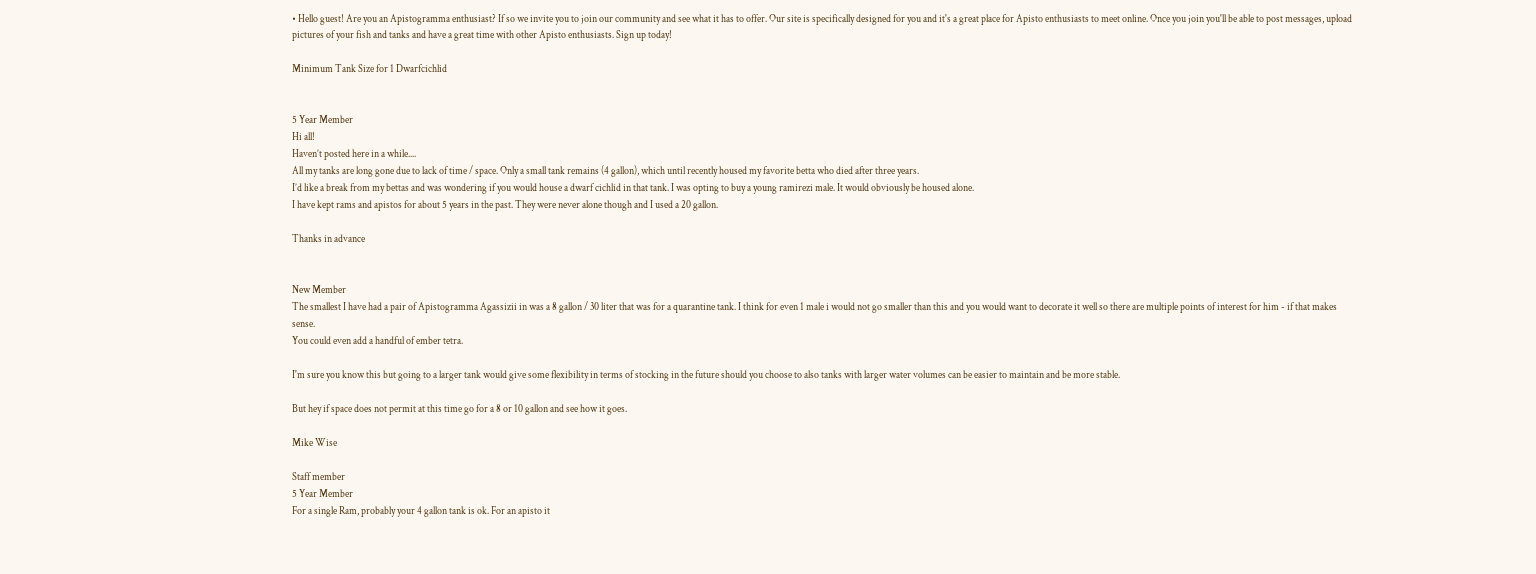• Hello guest! Are you an Apistogramma enthusiast? If so we invite you to join our community and see what it has to offer. Our site is specifically designed for you and it's a great place for Apisto enthusiasts to meet online. Once you join you'll be able to post messages, upload pictures of your fish and tanks and have a great time with other Apisto enthusiasts. Sign up today!

Minimum Tank Size for 1 Dwarfcichlid


5 Year Member
Hi all!
Haven’t posted here in a while....
All my tanks are long gone due to lack of time / space. Only a small tank remains (4 gallon), which until recently housed my favorite betta who died after three years.
I’d like a break from my bettas and was wondering if you would house a dwarf cichlid in that tank. I was opting to buy a young ramirezi male. It would obviously be housed alone.
I have kept rams and apistos for about 5 years in the past. They were never alone though and I used a 20 gallon.

Thanks in advance


New Member
The smallest I have had a pair of Apistogramma Agassizii in was a 8 gallon / 30 liter that was for a quarantine tank. I think for even 1 male i would not go smaller than this and you would want to decorate it well so there are multiple points of interest for him - if that makes sense.
You could even add a handful of ember tetra.

I'm sure you know this but going to a larger tank would give some flexibility in terms of stocking in the future should you choose to also tanks with larger water volumes can be easier to maintain and be more stable.

But hey if space does not permit at this time go for a 8 or 10 gallon and see how it goes.

Mike Wise

Staff member
5 Year Member
For a single Ram, probably your 4 gallon tank is ok. For an apisto it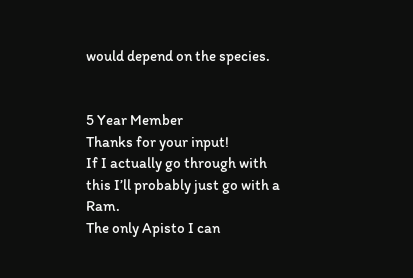would depend on the species.


5 Year Member
Thanks for your input!
If I actually go through with this I’ll probably just go with a Ram.
The only Apisto I can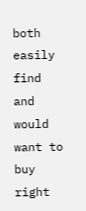both easily find and would want to buy right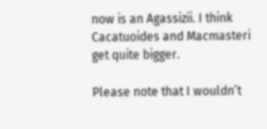now is an Agassizii. I think Cacatuoides and Macmasteri get quite bigger.

Please note that I wouldn’t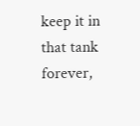keep it in that tank forever,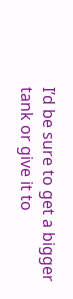I’d be sure to get a bigger tank or give it to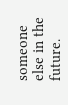someone else in the future.